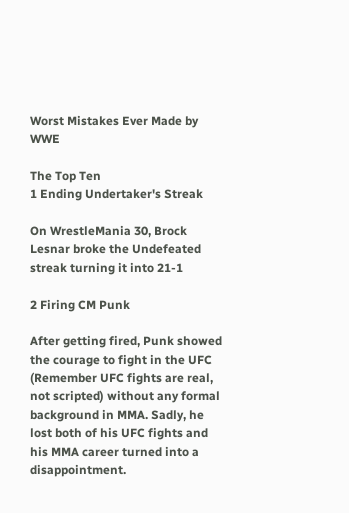Worst Mistakes Ever Made by WWE

The Top Ten
1 Ending Undertaker's Streak

On WrestleMania 30, Brock Lesnar broke the Undefeated streak turning it into 21-1

2 Firing CM Punk

After getting fired, Punk showed the courage to fight in the UFC (Remember UFC fights are real, not scripted) without any formal background in MMA. Sadly, he lost both of his UFC fights and his MMA career turned into a disappointment.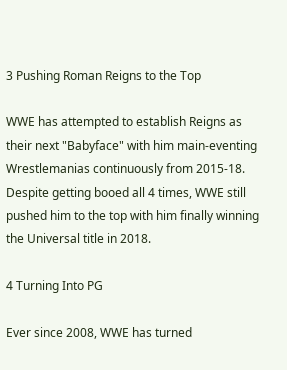3 Pushing Roman Reigns to the Top

WWE has attempted to establish Reigns as their next "Babyface" with him main-eventing Wrestlemanias continuously from 2015-18. Despite getting booed all 4 times, WWE still pushed him to the top with him finally winning the Universal title in 2018.

4 Turning Into PG

Ever since 2008, WWE has turned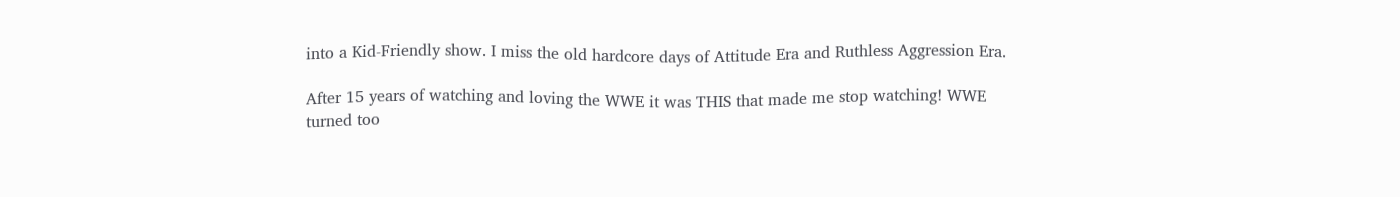into a Kid-Friendly show. I miss the old hardcore days of Attitude Era and Ruthless Aggression Era.

After 15 years of watching and loving the WWE it was THIS that made me stop watching! WWE turned too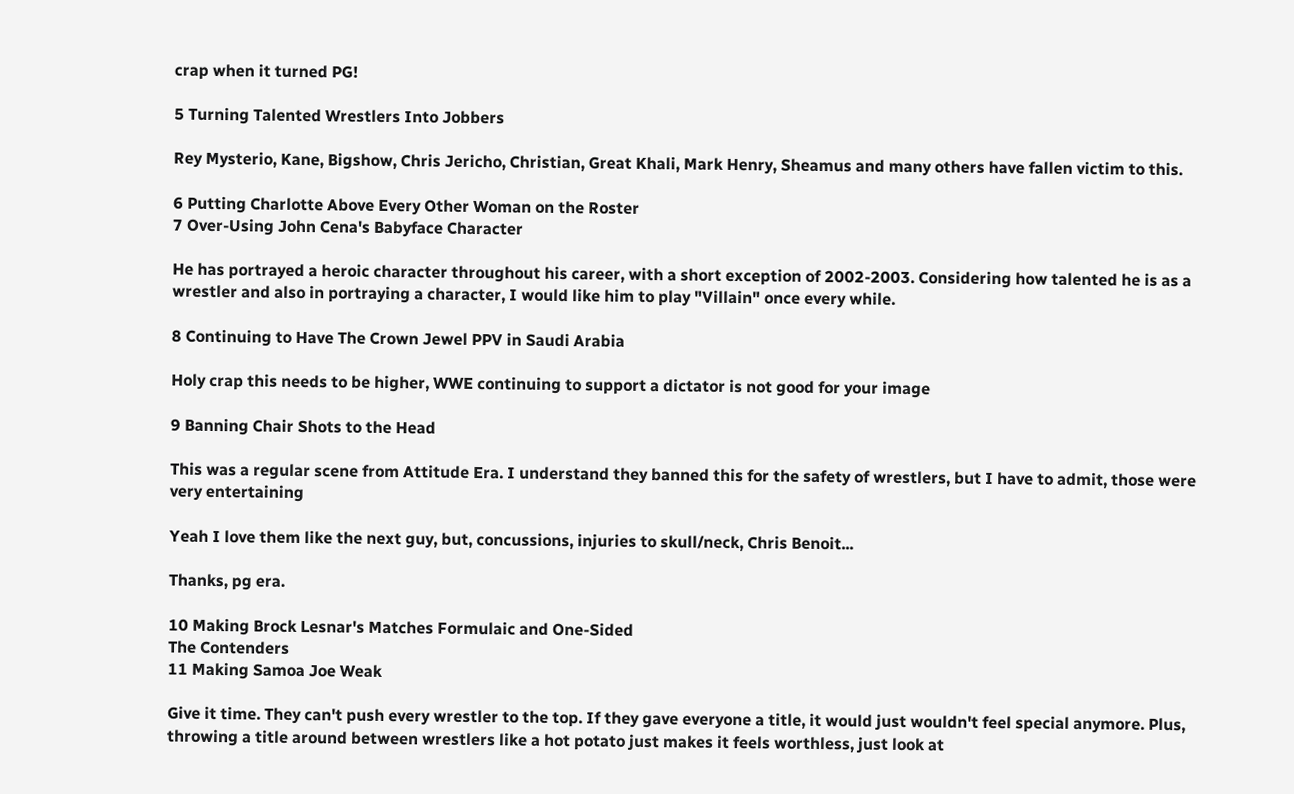crap when it turned PG!

5 Turning Talented Wrestlers Into Jobbers

Rey Mysterio, Kane, Bigshow, Chris Jericho, Christian, Great Khali, Mark Henry, Sheamus and many others have fallen victim to this.

6 Putting Charlotte Above Every Other Woman on the Roster
7 Over-Using John Cena's Babyface Character

He has portrayed a heroic character throughout his career, with a short exception of 2002-2003. Considering how talented he is as a wrestler and also in portraying a character, I would like him to play "Villain" once every while.

8 Continuing to Have The Crown Jewel PPV in Saudi Arabia

Holy crap this needs to be higher, WWE continuing to support a dictator is not good for your image

9 Banning Chair Shots to the Head

This was a regular scene from Attitude Era. I understand they banned this for the safety of wrestlers, but I have to admit, those were very entertaining

Yeah I love them like the next guy, but, concussions, injuries to skull/neck, Chris Benoit...

Thanks, pg era.

10 Making Brock Lesnar's Matches Formulaic and One-Sided
The Contenders
11 Making Samoa Joe Weak

Give it time. They can't push every wrestler to the top. If they gave everyone a title, it would just wouldn't feel special anymore. Plus, throwing a title around between wrestlers like a hot potato just makes it feels worthless, just look at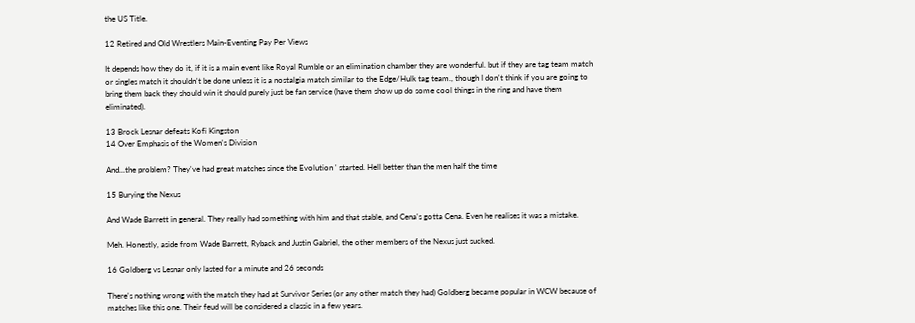the US Title.

12 Retired and Old Wrestlers Main-Eventing Pay Per Views

It depends how they do it, if it is a main event like Royal Rumble or an elimination chamber they are wonderful. but if they are tag team match or singles match it shouldn't be done unless it is a nostalgia match similar to the Edge/Hulk tag team., though I don't think if you are going to bring them back they should win it should purely just be fan service (have them show up do some cool things in the ring and have them eliminated).

13 Brock Lesnar defeats Kofi Kingston
14 Over Emphasis of the Women's Division

And...the problem? They've had great matches since the Evolution ' started. Hell better than the men half the time

15 Burying the Nexus

And Wade Barrett in general. They really had something with him and that stable, and Cena's gotta Cena. Even he realises it was a mistake.

Meh. Honestly, aside from Wade Barrett, Ryback and Justin Gabriel, the other members of the Nexus just sucked.

16 Goldberg vs Lesnar only lasted for a minute and 26 seconds

There's nothing wrong with the match they had at Survivor Series (or any other match they had) Goldberg became popular in WCW because of matches like this one. Their feud will be considered a classic in a few years.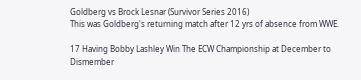Goldberg vs Brock Lesnar (Survivor Series 2016)
This was Goldberg's returning match after 12 yrs of absence from WWE.

17 Having Bobby Lashley Win The ECW Championship at December to Dismember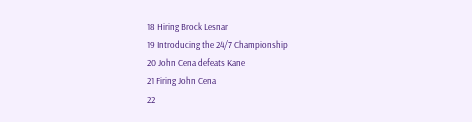18 Hiring Brock Lesnar
19 Introducing the 24/7 Championship
20 John Cena defeats Kane
21 Firing John Cena
22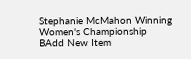Stephanie McMahon Winning Women's Championship
BAdd New Item